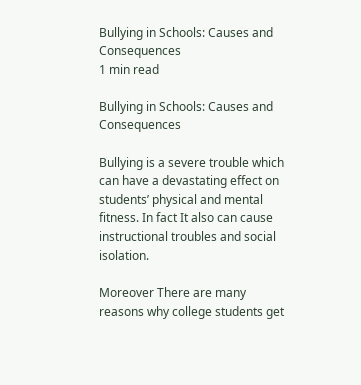Bullying in Schools: Causes and Consequences
1 min read

Bullying in Schools: Causes and Consequences

Bullying is a severe trouble which can have a devastating effect on students’ physical and mental fitness. In fact It also can cause instructional troubles and social isolation.

Moreover There are many reasons why college students get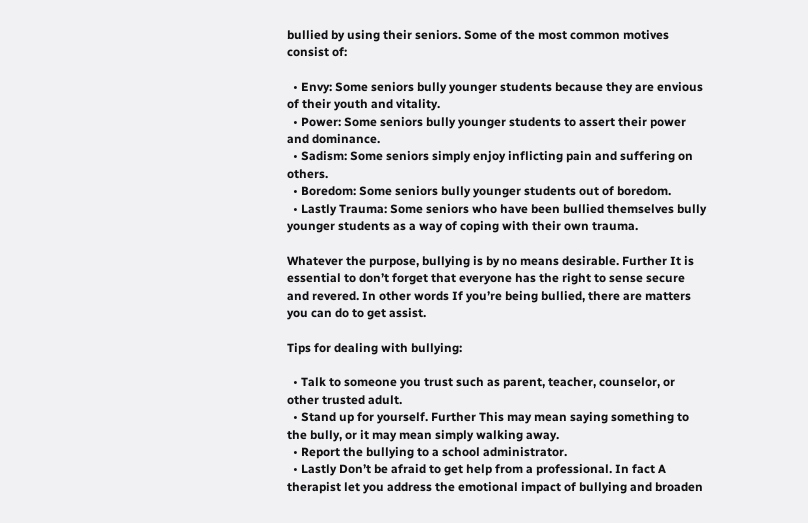bullied by using their seniors. Some of the most common motives consist of:

  • Envy: Some seniors bully younger students because they are envious of their youth and vitality.
  • Power: Some seniors bully younger students to assert their power and dominance.
  • Sadism: Some seniors simply enjoy inflicting pain and suffering on others.
  • Boredom: Some seniors bully younger students out of boredom.
  • Lastly Trauma: Some seniors who have been bullied themselves bully younger students as a way of coping with their own trauma.

Whatever the purpose, bullying is by no means desirable. Further It is essential to don’t forget that everyone has the right to sense secure and revered. In other words If you’re being bullied, there are matters you can do to get assist.

Tips for dealing with bullying:

  • Talk to someone you trust such as parent, teacher, counselor, or other trusted adult.
  • Stand up for yourself. Further This may mean saying something to the bully, or it may mean simply walking away.
  • Report the bullying to a school administrator.
  • Lastly Don’t be afraid to get help from a professional. In fact A therapist let you address the emotional impact of bullying and broaden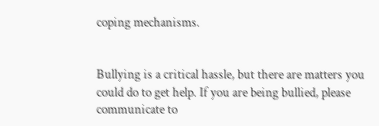coping mechanisms.


Bullying is a critical hassle, but there are matters you could do to get help. If you are being bullied, please communicate to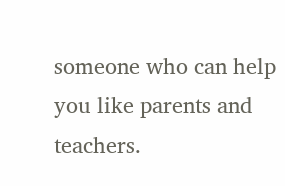someone who can help you like parents and teachers.